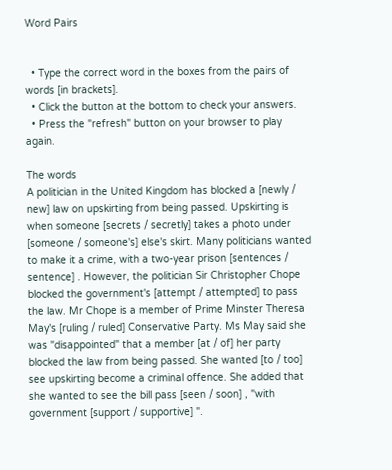Word Pairs


  • Type the correct word in the boxes from the pairs of words [in brackets].
  • Click the button at the bottom to check your answers.
  • Press the "refresh" button on your browser to play again.

The words
A politician in the United Kingdom has blocked a [newly / new] law on upskirting from being passed. Upskirting is when someone [secrets / secretly] takes a photo under [someone / someone's] else's skirt. Many politicians wanted to make it a crime, with a two-year prison [sentences / sentence] . However, the politician Sir Christopher Chope blocked the government's [attempt / attempted] to pass the law. Mr Chope is a member of Prime Minster Theresa May's [ruling / ruled] Conservative Party. Ms May said she was "disappointed" that a member [at / of] her party blocked the law from being passed. She wanted [to / too] see upskirting become a criminal offence. She added that she wanted to see the bill pass [seen / soon] , "with government [support / supportive] ".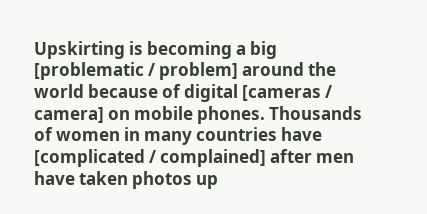Upskirting is becoming a big [problematic / problem] around the world because of digital [cameras / camera] on mobile phones. Thousands of women in many countries have [complicated / complained] after men have taken photos up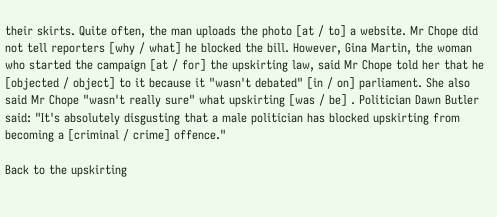their skirts. Quite often, the man uploads the photo [at / to] a website. Mr Chope did not tell reporters [why / what] he blocked the bill. However, Gina Martin, the woman who started the campaign [at / for] the upskirting law, said Mr Chope told her that he [objected / object] to it because it "wasn't debated" [in / on] parliament. She also said Mr Chope "wasn't really sure" what upskirting [was / be] . Politician Dawn Butler said: "It's absolutely disgusting that a male politician has blocked upskirting from becoming a [criminal / crime] offence."

Back to the upskirting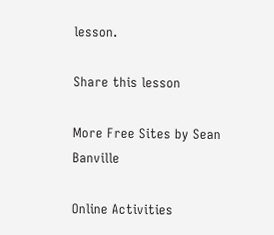lesson.

Share this lesson

More Free Sites by Sean Banville

Online Activities